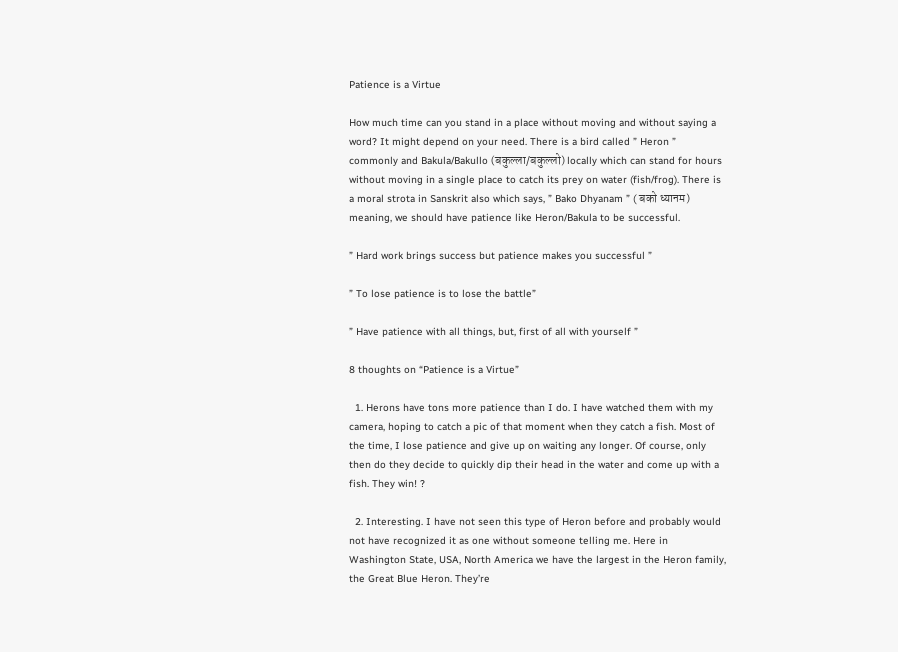Patience is a Virtue

How much time can you stand in a place without moving and without saying a word? It might depend on your need. There is a bird called ” Heron ” commonly and Bakula/Bakullo (बकुल्ला/बकुल्लो) locally which can stand for hours without moving in a single place to catch its prey on water (fish/frog). There is a moral strota in Sanskrit also which says, ” Bako Dhyanam ” ( बको ध्यानम) meaning, we should have patience like Heron/Bakula to be successful.

” Hard work brings success but patience makes you successful ”

” To lose patience is to lose the battle”

” Have patience with all things, but, first of all with yourself ”

8 thoughts on “Patience is a Virtue”

  1. Herons have tons more patience than I do. I have watched them with my camera, hoping to catch a pic of that moment when they catch a fish. Most of the time, I lose patience and give up on waiting any longer. Of course, only then do they decide to quickly dip their head in the water and come up with a fish. They win! ?

  2. Interesting. I have not seen this type of Heron before and probably would not have recognized it as one without someone telling me. Here in Washington State, USA, North America we have the largest in the Heron family, the Great Blue Heron. They’re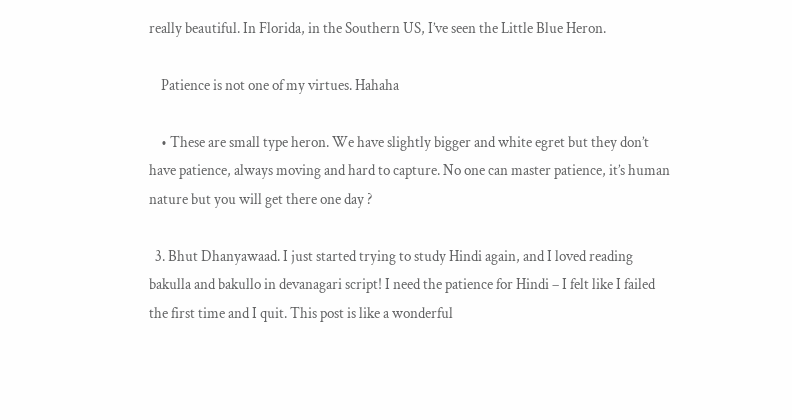really beautiful. In Florida, in the Southern US, I’ve seen the Little Blue Heron.

    Patience is not one of my virtues. Hahaha

    • These are small type heron. We have slightly bigger and white egret but they don’t have patience, always moving and hard to capture. No one can master patience, it’s human nature but you will get there one day ?

  3. Bhut Dhanyawaad. I just started trying to study Hindi again, and I loved reading bakulla and bakullo in devanagari script! I need the patience for Hindi – I felt like I failed the first time and I quit. This post is like a wonderful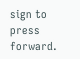sign to press forward.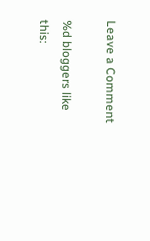Leave a Comment

%d bloggers like this: